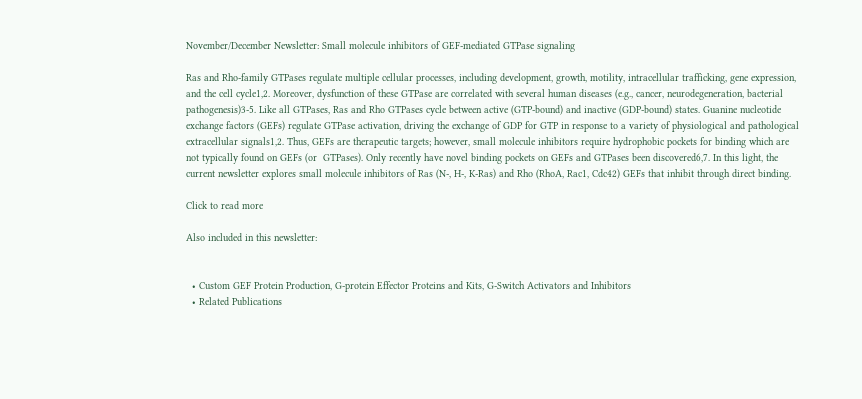November/December Newsletter: Small molecule inhibitors of GEF-mediated GTPase signaling

Ras and Rho-family GTPases regulate multiple cellular processes, including development, growth, motility, intracellular trafficking, gene expression, and the cell cycle1,2. Moreover, dysfunction of these GTPase are correlated with several human diseases (e.g., cancer, neurodegeneration, bacterial pathogenesis)3-5. Like all GTPases, Ras and Rho GTPases cycle between active (GTP-bound) and inactive (GDP-bound) states. Guanine nucleotide exchange factors (GEFs) regulate GTPase activation, driving the exchange of GDP for GTP in response to a variety of physiological and pathological extracellular signals1,2. Thus, GEFs are therapeutic targets; however, small molecule inhibitors require hydrophobic pockets for binding which are not typically found on GEFs (or  GTPases). Only recently have novel binding pockets on GEFs and GTPases been discovered6,7. In this light, the current newsletter explores small molecule inhibitors of Ras (N-, H-, K-Ras) and Rho (RhoA, Rac1, Cdc42) GEFs that inhibit through direct binding.

Click to read more

Also included in this newsletter:


  • Custom GEF Protein Production, G-protein Effector Proteins and Kits, G-Switch Activators and Inhibitors
  • Related Publications